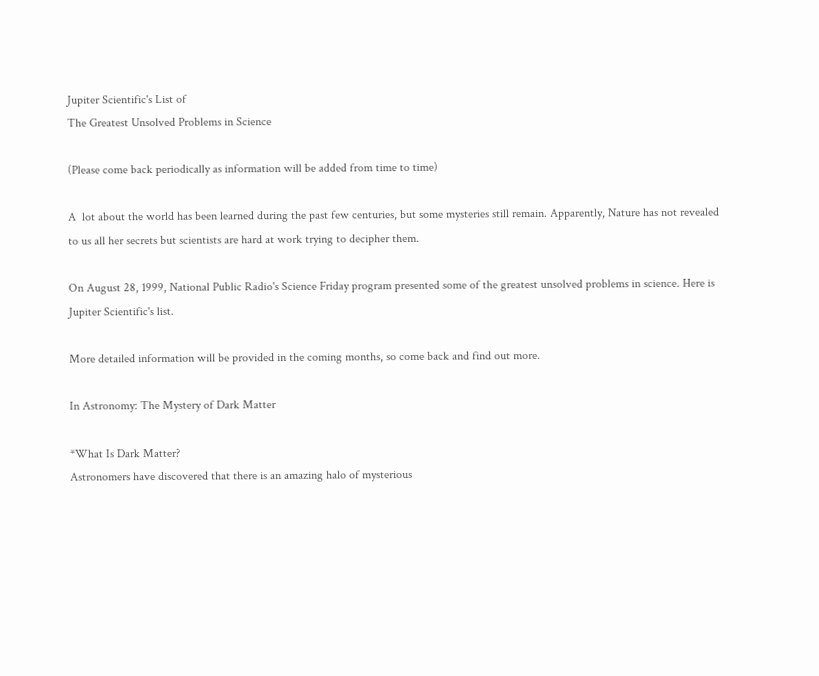Jupiter Scientific's List of
The Greatest Unsolved Problems in Science

(Please come back periodically as information will be added from time to time)

A  lot about the world has been learned during the past few centuries, but some mysteries still remain. Apparently, Nature has not revealed to us all her secrets but scientists are hard at work trying to decipher them.

On August 28, 1999, National Public Radio's Science Friday program presented some of the greatest unsolved problems in science. Here is Jupiter Scientific's list.

More detailed information will be provided in the coming months, so come back and find out more.

In Astronomy: The Mystery of Dark Matter

*What Is Dark Matter?
Astronomers have discovered that there is an amazing halo of mysterious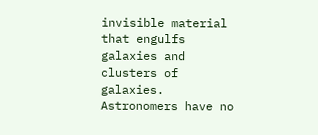invisible material that engulfs galaxies and clusters of galaxies. Astronomers have no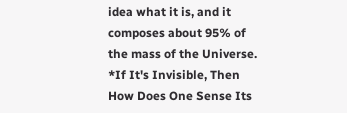idea what it is, and it composes about 95% of the mass of the Universe.
*If It's Invisible, Then How Does One Sense Its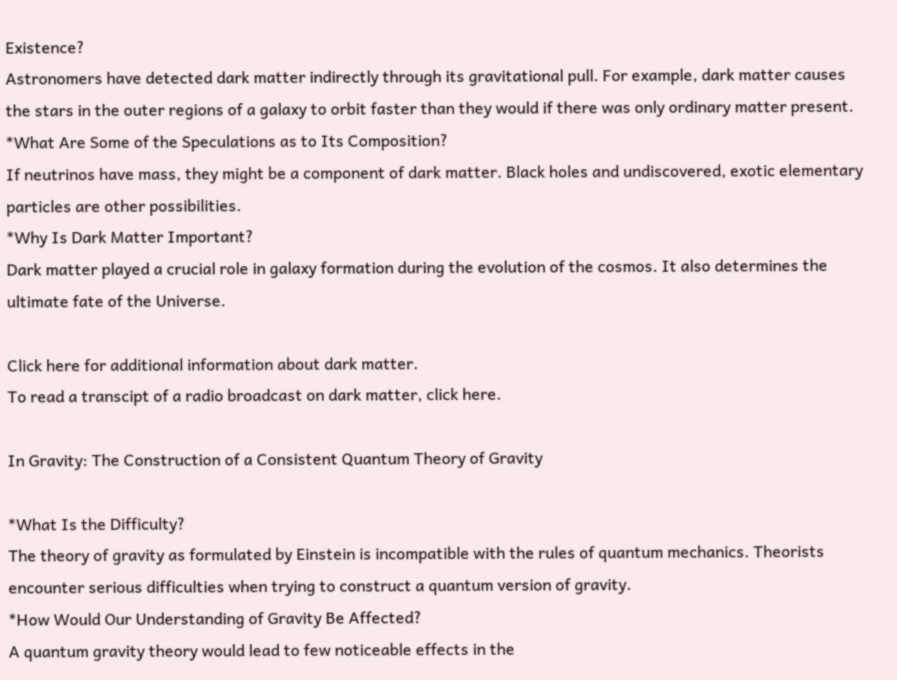Existence?
Astronomers have detected dark matter indirectly through its gravitational pull. For example, dark matter causes the stars in the outer regions of a galaxy to orbit faster than they would if there was only ordinary matter present.
*What Are Some of the Speculations as to Its Composition?
If neutrinos have mass, they might be a component of dark matter. Black holes and undiscovered, exotic elementary particles are other possibilities.
*Why Is Dark Matter Important?
Dark matter played a crucial role in galaxy formation during the evolution of the cosmos. It also determines the ultimate fate of the Universe.

Click here for additional information about dark matter.
To read a transcipt of a radio broadcast on dark matter, click here.

In Gravity: The Construction of a Consistent Quantum Theory of Gravity

*What Is the Difficulty?
The theory of gravity as formulated by Einstein is incompatible with the rules of quantum mechanics. Theorists encounter serious difficulties when trying to construct a quantum version of gravity.
*How Would Our Understanding of Gravity Be Affected?
A quantum gravity theory would lead to few noticeable effects in the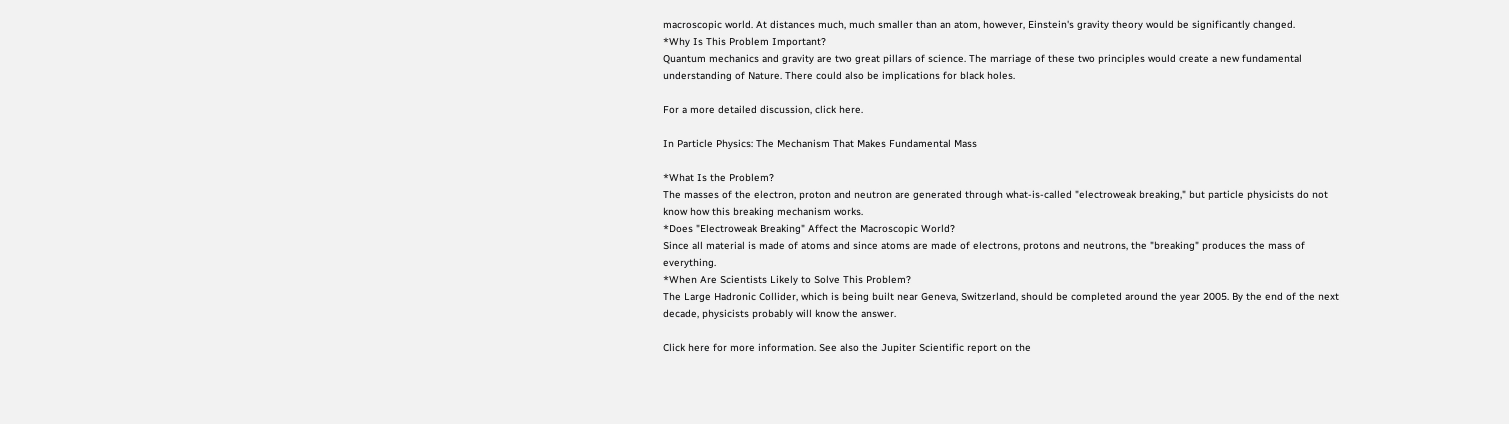macroscopic world. At distances much, much smaller than an atom, however, Einstein's gravity theory would be significantly changed.
*Why Is This Problem Important?
Quantum mechanics and gravity are two great pillars of science. The marriage of these two principles would create a new fundamental understanding of Nature. There could also be implications for black holes.

For a more detailed discussion, click here.

In Particle Physics: The Mechanism That Makes Fundamental Mass

*What Is the Problem?
The masses of the electron, proton and neutron are generated through what-is-called "electroweak breaking," but particle physicists do not know how this breaking mechanism works.
*Does "Electroweak Breaking" Affect the Macroscopic World?
Since all material is made of atoms and since atoms are made of electrons, protons and neutrons, the "breaking" produces the mass of everything.
*When Are Scientists Likely to Solve This Problem?
The Large Hadronic Collider, which is being built near Geneva, Switzerland, should be completed around the year 2005. By the end of the next decade, physicists probably will know the answer.

Click here for more information. See also the Jupiter Scientific report on the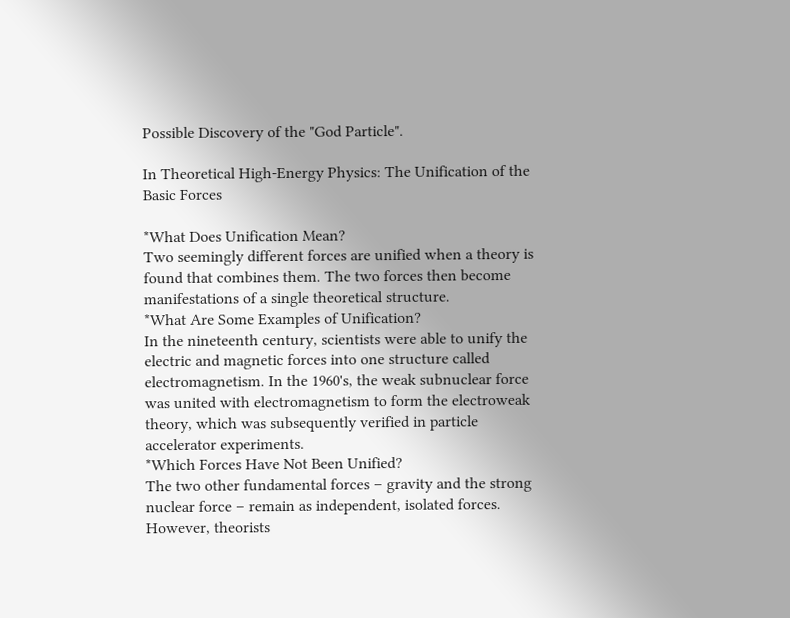Possible Discovery of the "God Particle".

In Theoretical High-Energy Physics: The Unification of the Basic Forces

*What Does Unification Mean?
Two seemingly different forces are unified when a theory is found that combines them. The two forces then become manifestations of a single theoretical structure.
*What Are Some Examples of Unification?
In the nineteenth century, scientists were able to unify the electric and magnetic forces into one structure called electromagnetism. In the 1960's, the weak subnuclear force was united with electromagnetism to form the electroweak theory, which was subsequently verified in particle accelerator experiments.
*Which Forces Have Not Been Unified?
The two other fundamental forces – gravity and the strong nuclear force – remain as independent, isolated forces. However, theorists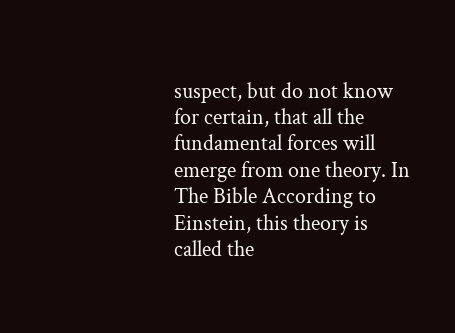suspect, but do not know for certain, that all the fundamental forces will emerge from one theory. In The Bible According to Einstein, this theory is called the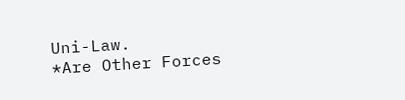Uni-Law.
*Are Other Forces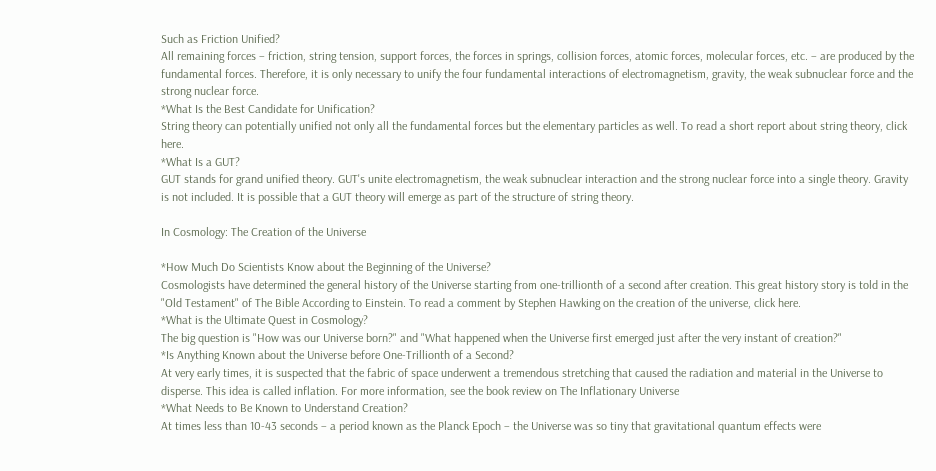Such as Friction Unified?
All remaining forces – friction, string tension, support forces, the forces in springs, collision forces, atomic forces, molecular forces, etc. – are produced by the fundamental forces. Therefore, it is only necessary to unify the four fundamental interactions of electromagnetism, gravity, the weak subnuclear force and the strong nuclear force.
*What Is the Best Candidate for Unification?
String theory can potentially unified not only all the fundamental forces but the elementary particles as well. To read a short report about string theory, click here.
*What Is a GUT?
GUT stands for grand unified theory. GUT's unite electromagnetism, the weak subnuclear interaction and the strong nuclear force into a single theory. Gravity is not included. It is possible that a GUT theory will emerge as part of the structure of string theory.

In Cosmology: The Creation of the Universe

*How Much Do Scientists Know about the Beginning of the Universe?
Cosmologists have determined the general history of the Universe starting from one-trillionth of a second after creation. This great history story is told in the "Old Testament" of The Bible According to Einstein. To read a comment by Stephen Hawking on the creation of the universe, click here.
*What is the Ultimate Quest in Cosmology?
The big question is "How was our Universe born?" and "What happened when the Universe first emerged just after the very instant of creation?"
*Is Anything Known about the Universe before One-Trillionth of a Second?
At very early times, it is suspected that the fabric of space underwent a tremendous stretching that caused the radiation and material in the Universe to disperse. This idea is called inflation. For more information, see the book review on The Inflationary Universe
*What Needs to Be Known to Understand Creation?
At times less than 10-43 seconds – a period known as the Planck Epoch – the Universe was so tiny that gravitational quantum effects were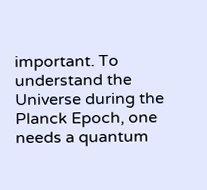important. To understand the Universe during the Planck Epoch, one needs a quantum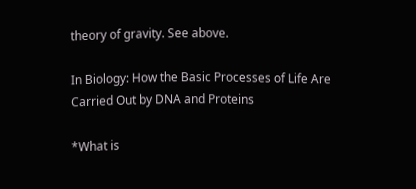theory of gravity. See above.

In Biology: How the Basic Processes of Life Are Carried Out by DNA and Proteins

*What is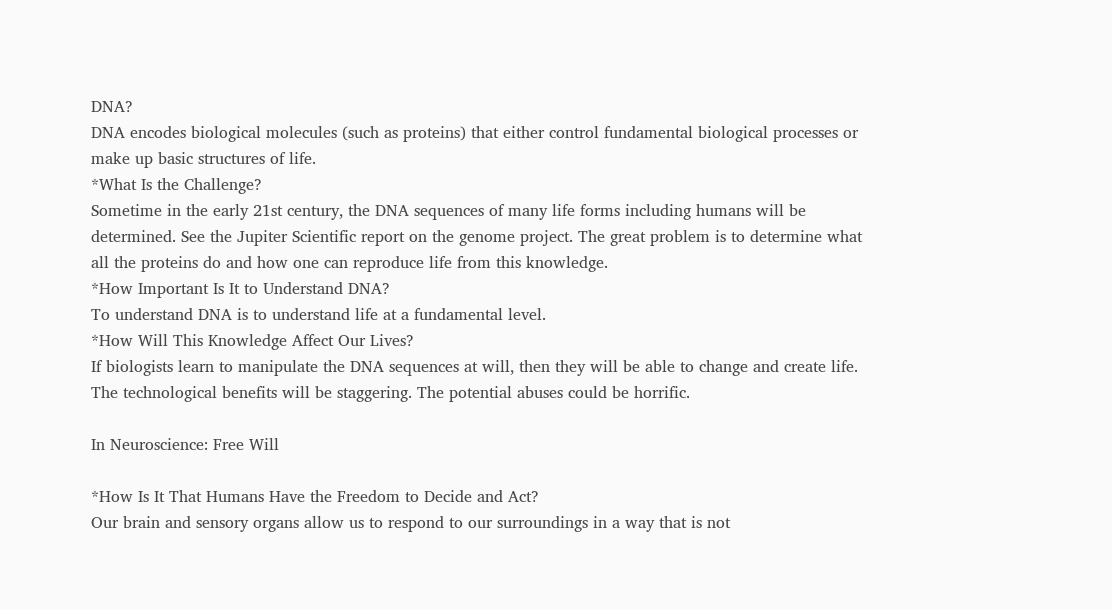DNA?
DNA encodes biological molecules (such as proteins) that either control fundamental biological processes or make up basic structures of life.
*What Is the Challenge?
Sometime in the early 21st century, the DNA sequences of many life forms including humans will be determined. See the Jupiter Scientific report on the genome project. The great problem is to determine what all the proteins do and how one can reproduce life from this knowledge.
*How Important Is It to Understand DNA?
To understand DNA is to understand life at a fundamental level.
*How Will This Knowledge Affect Our Lives?
If biologists learn to manipulate the DNA sequences at will, then they will be able to change and create life. The technological benefits will be staggering. The potential abuses could be horrific.

In Neuroscience: Free Will

*How Is It That Humans Have the Freedom to Decide and Act?
Our brain and sensory organs allow us to respond to our surroundings in a way that is not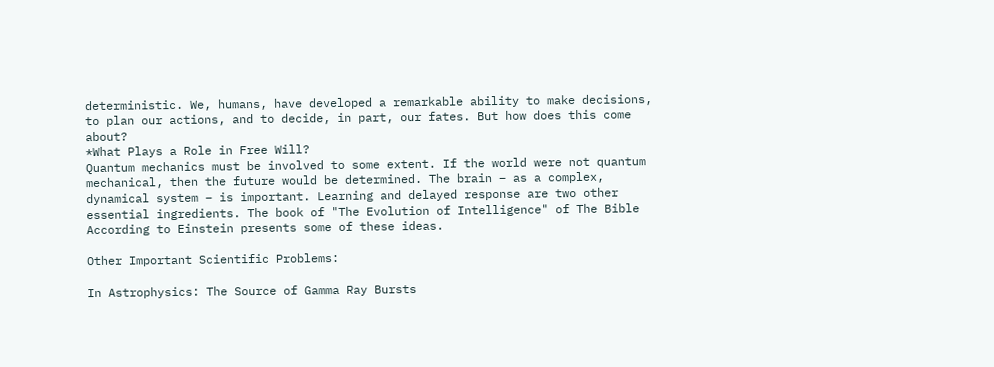deterministic. We, humans, have developed a remarkable ability to make decisions, to plan our actions, and to decide, in part, our fates. But how does this come about?
*What Plays a Role in Free Will?
Quantum mechanics must be involved to some extent. If the world were not quantum mechanical, then the future would be determined. The brain – as a complex, dynamical system – is important. Learning and delayed response are two other essential ingredients. The book of "The Evolution of Intelligence" of The Bible According to Einstein presents some of these ideas.

Other Important Scientific Problems:

In Astrophysics: The Source of Gamma Ray Bursts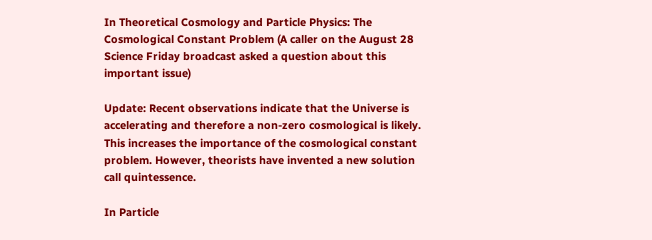In Theoretical Cosmology and Particle Physics: The Cosmological Constant Problem (A caller on the August 28 Science Friday broadcast asked a question about this important issue)

Update: Recent observations indicate that the Universe is accelerating and therefore a non-zero cosmological is likely. This increases the importance of the cosmological constant problem. However, theorists have invented a new solution call quintessence.

In Particle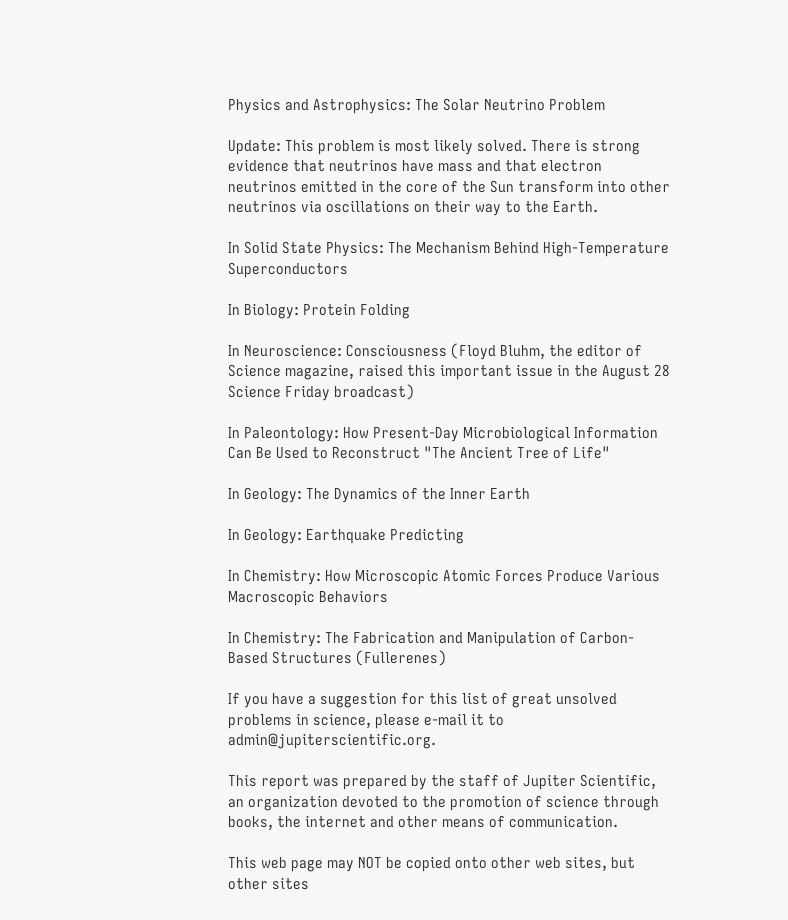Physics and Astrophysics: The Solar Neutrino Problem

Update: This problem is most likely solved. There is strong evidence that neutrinos have mass and that electron neutrinos emitted in the core of the Sun transform into other neutrinos via oscillations on their way to the Earth.

In Solid State Physics: The Mechanism Behind High-Temperature Superconductors

In Biology: Protein Folding

In Neuroscience: Consciousness (Floyd Bluhm, the editor of Science magazine, raised this important issue in the August 28 Science Friday broadcast)

In Paleontology: How Present-Day Microbiological Information Can Be Used to Reconstruct "The Ancient Tree of Life"

In Geology: The Dynamics of the Inner Earth

In Geology: Earthquake Predicting

In Chemistry: How Microscopic Atomic Forces Produce Various Macroscopic Behaviors

In Chemistry: The Fabrication and Manipulation of Carbon-Based Structures (Fullerenes)

If you have a suggestion for this list of great unsolved problems in science, please e-mail it to admin@jupiterscientific.org.

This report was prepared by the staff of Jupiter Scientific, an organization devoted to the promotion of science through books, the internet and other means of communication.

This web page may NOT be copied onto other web sites, but other sites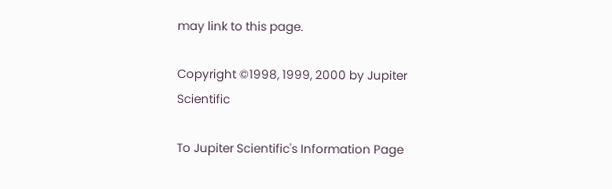may link to this page.

Copyright ©1998, 1999, 2000 by Jupiter Scientific

To Jupiter Scientific's Information Page